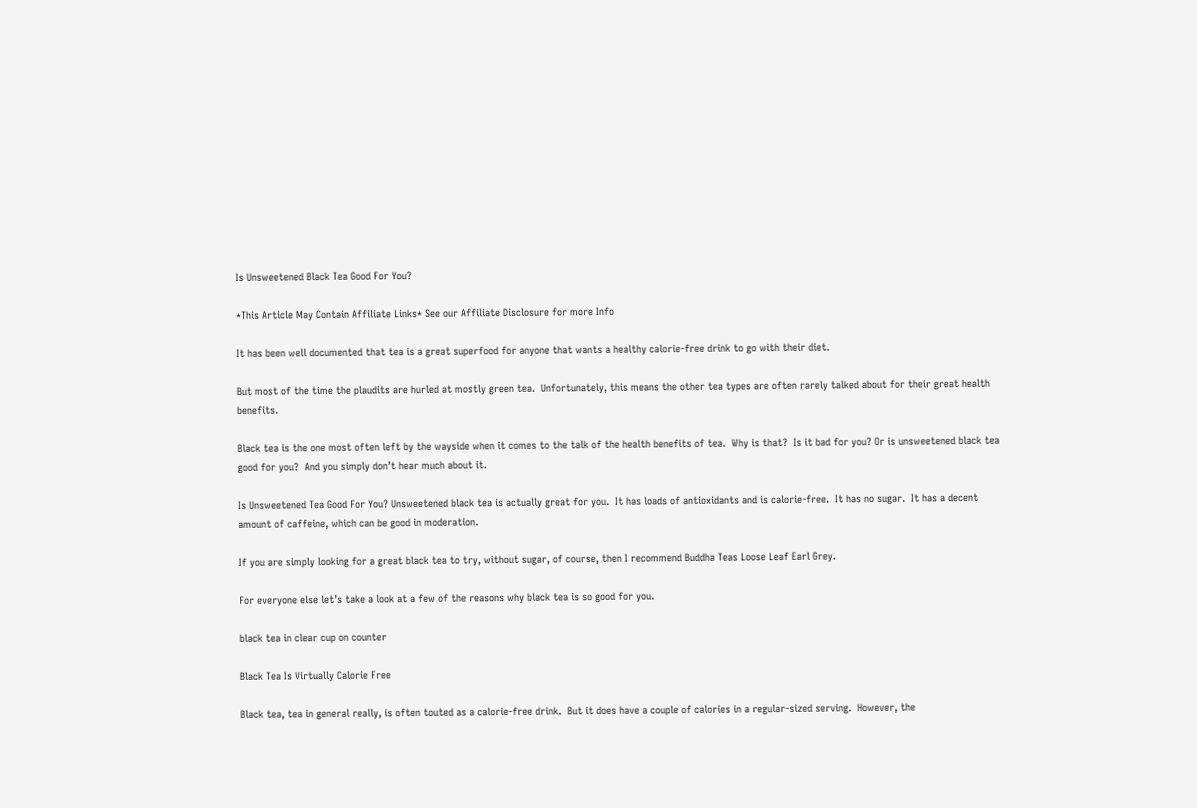Is Unsweetened Black Tea Good For You?

*This Article May Contain Affiliate Links* See our Affiliate Disclosure for more Info

It has been well documented that tea is a great superfood for anyone that wants a healthy calorie-free drink to go with their diet.

But most of the time the plaudits are hurled at mostly green tea.  Unfortunately, this means the other tea types are often rarely talked about for their great health benefits.

Black tea is the one most often left by the wayside when it comes to the talk of the health benefits of tea.  Why is that?  Is it bad for you? Or is unsweetened black tea good for you?  And you simply don’t hear much about it.

Is Unsweetened Tea Good For You? Unsweetened black tea is actually great for you.  It has loads of antioxidants and is calorie-free.  It has no sugar.  It has a decent amount of caffeine, which can be good in moderation.

If you are simply looking for a great black tea to try, without sugar, of course, then I recommend Buddha Teas Loose Leaf Earl Grey.

For everyone else let’s take a look at a few of the reasons why black tea is so good for you.

black tea in clear cup on counter

Black Tea Is Virtually Calorie Free

Black tea, tea in general really, is often touted as a calorie-free drink.  But it does have a couple of calories in a regular-sized serving.  However, the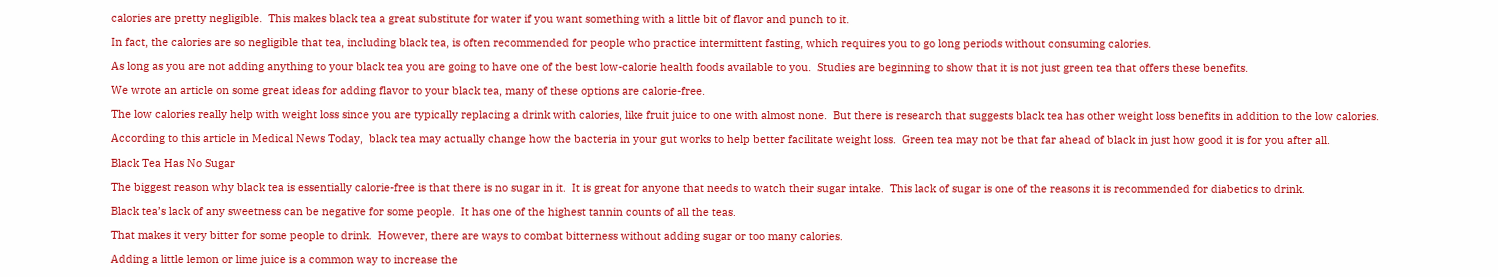calories are pretty negligible.  This makes black tea a great substitute for water if you want something with a little bit of flavor and punch to it.

In fact, the calories are so negligible that tea, including black tea, is often recommended for people who practice intermittent fasting, which requires you to go long periods without consuming calories.

As long as you are not adding anything to your black tea you are going to have one of the best low-calorie health foods available to you.  Studies are beginning to show that it is not just green tea that offers these benefits.

We wrote an article on some great ideas for adding flavor to your black tea, many of these options are calorie-free.

The low calories really help with weight loss since you are typically replacing a drink with calories, like fruit juice to one with almost none.  But there is research that suggests black tea has other weight loss benefits in addition to the low calories.

According to this article in Medical News Today,  black tea may actually change how the bacteria in your gut works to help better facilitate weight loss.  Green tea may not be that far ahead of black in just how good it is for you after all.

Black Tea Has No Sugar

The biggest reason why black tea is essentially calorie-free is that there is no sugar in it.  It is great for anyone that needs to watch their sugar intake.  This lack of sugar is one of the reasons it is recommended for diabetics to drink.

Black tea’s lack of any sweetness can be negative for some people.  It has one of the highest tannin counts of all the teas.

That makes it very bitter for some people to drink.  However, there are ways to combat bitterness without adding sugar or too many calories.

Adding a little lemon or lime juice is a common way to increase the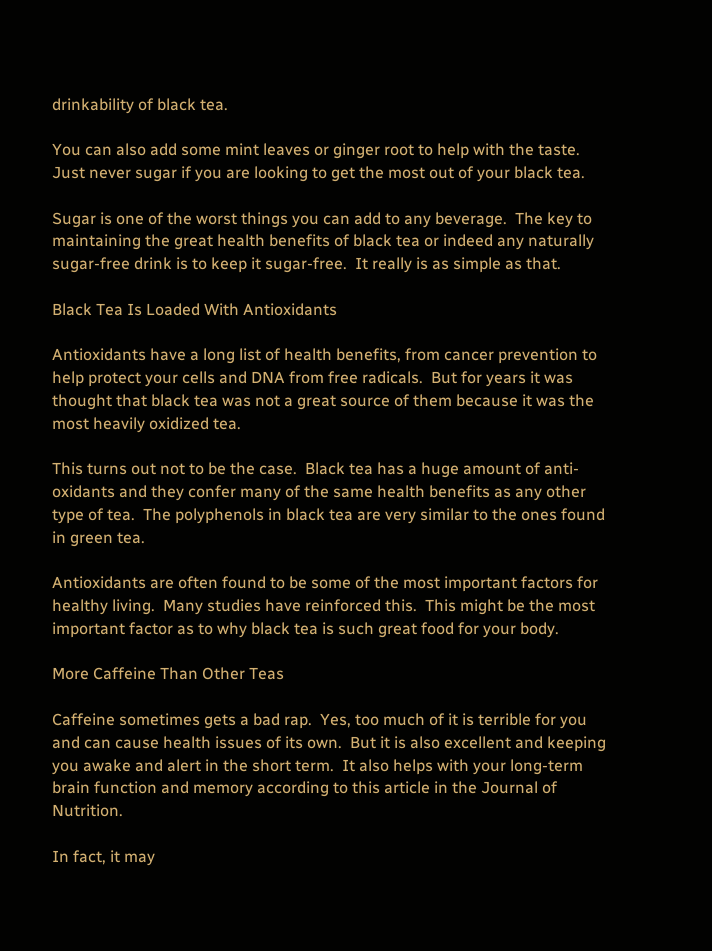drinkability of black tea.

You can also add some mint leaves or ginger root to help with the taste.  Just never sugar if you are looking to get the most out of your black tea.

Sugar is one of the worst things you can add to any beverage.  The key to maintaining the great health benefits of black tea or indeed any naturally sugar-free drink is to keep it sugar-free.  It really is as simple as that.

Black Tea Is Loaded With Antioxidants

Antioxidants have a long list of health benefits, from cancer prevention to help protect your cells and DNA from free radicals.  But for years it was thought that black tea was not a great source of them because it was the most heavily oxidized tea.

This turns out not to be the case.  Black tea has a huge amount of anti-oxidants and they confer many of the same health benefits as any other type of tea.  The polyphenols in black tea are very similar to the ones found in green tea.

Antioxidants are often found to be some of the most important factors for healthy living.  Many studies have reinforced this.  This might be the most important factor as to why black tea is such great food for your body.

More Caffeine Than Other Teas

Caffeine sometimes gets a bad rap.  Yes, too much of it is terrible for you and can cause health issues of its own.  But it is also excellent and keeping you awake and alert in the short term.  It also helps with your long-term brain function and memory according to this article in the Journal of Nutrition.

In fact, it may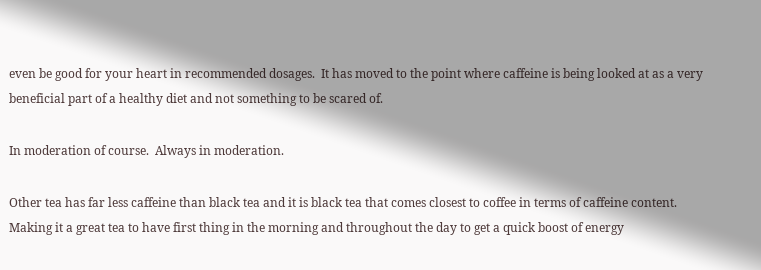even be good for your heart in recommended dosages.  It has moved to the point where caffeine is being looked at as a very beneficial part of a healthy diet and not something to be scared of.

In moderation of course.  Always in moderation.

Other tea has far less caffeine than black tea and it is black tea that comes closest to coffee in terms of caffeine content.  Making it a great tea to have first thing in the morning and throughout the day to get a quick boost of energy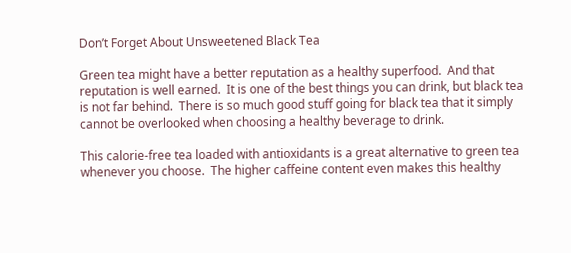Don’t Forget About Unsweetened Black Tea

Green tea might have a better reputation as a healthy superfood.  And that reputation is well earned.  It is one of the best things you can drink, but black tea is not far behind.  There is so much good stuff going for black tea that it simply cannot be overlooked when choosing a healthy beverage to drink.

This calorie-free tea loaded with antioxidants is a great alternative to green tea whenever you choose.  The higher caffeine content even makes this healthy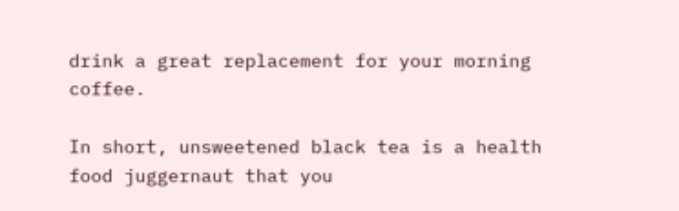drink a great replacement for your morning coffee.

In short, unsweetened black tea is a health food juggernaut that you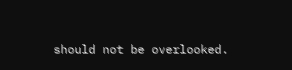should not be overlooked.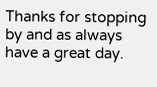Thanks for stopping by and as always have a great day.